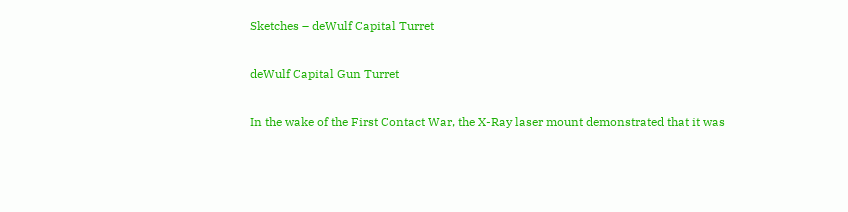Sketches – deWulf Capital Turret

deWulf Capital Gun Turret

In the wake of the First Contact War, the X-Ray laser mount demonstrated that it was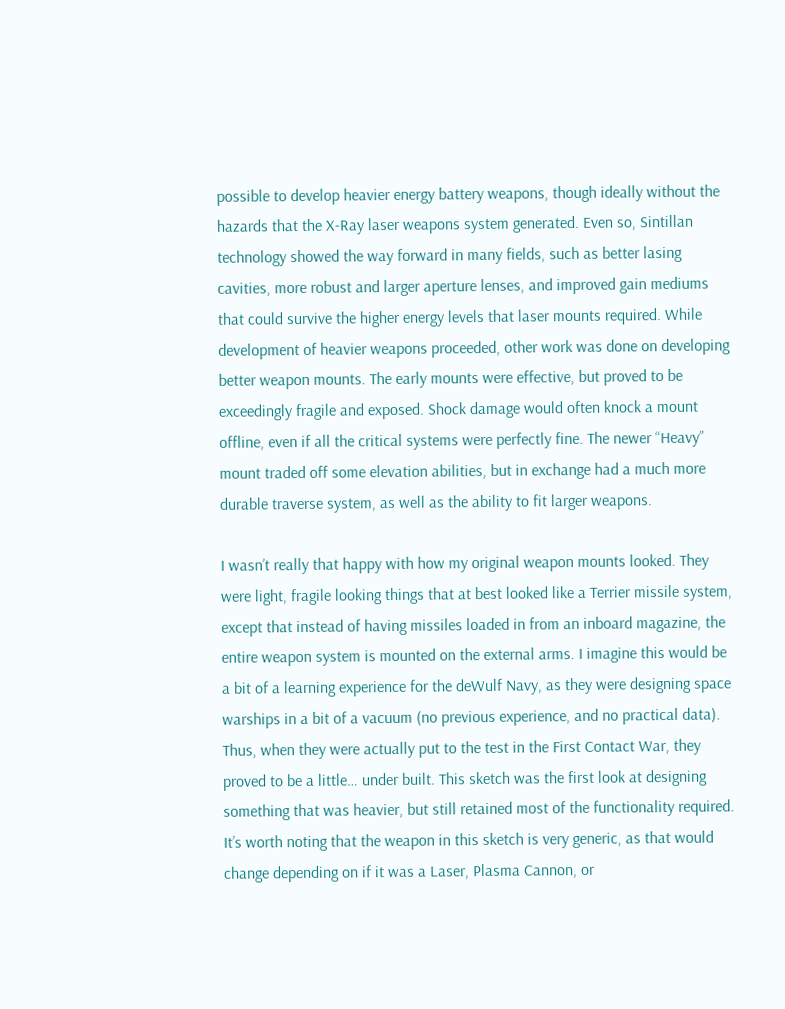possible to develop heavier energy battery weapons, though ideally without the hazards that the X-Ray laser weapons system generated. Even so, Sintillan technology showed the way forward in many fields, such as better lasing cavities, more robust and larger aperture lenses, and improved gain mediums that could survive the higher energy levels that laser mounts required. While development of heavier weapons proceeded, other work was done on developing better weapon mounts. The early mounts were effective, but proved to be exceedingly fragile and exposed. Shock damage would often knock a mount offline, even if all the critical systems were perfectly fine. The newer “Heavy” mount traded off some elevation abilities, but in exchange had a much more durable traverse system, as well as the ability to fit larger weapons.

I wasn’t really that happy with how my original weapon mounts looked. They were light, fragile looking things that at best looked like a Terrier missile system, except that instead of having missiles loaded in from an inboard magazine, the entire weapon system is mounted on the external arms. I imagine this would be a bit of a learning experience for the deWulf Navy, as they were designing space warships in a bit of a vacuum (no previous experience, and no practical data). Thus, when they were actually put to the test in the First Contact War, they proved to be a little… under built. This sketch was the first look at designing something that was heavier, but still retained most of the functionality required. It’s worth noting that the weapon in this sketch is very generic, as that would change depending on if it was a Laser, Plasma Cannon, or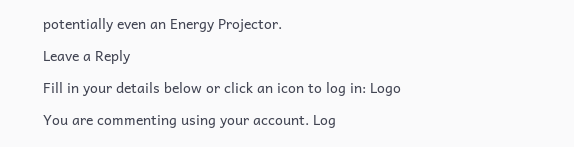potentially even an Energy Projector.

Leave a Reply

Fill in your details below or click an icon to log in: Logo

You are commenting using your account. Log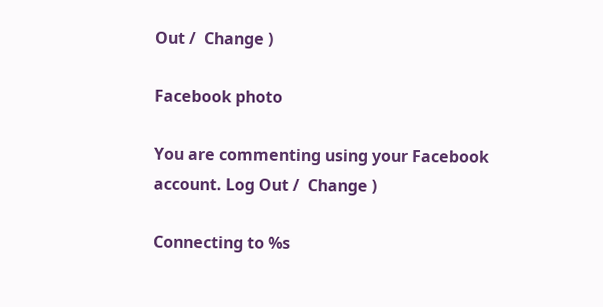Out /  Change )

Facebook photo

You are commenting using your Facebook account. Log Out /  Change )

Connecting to %s